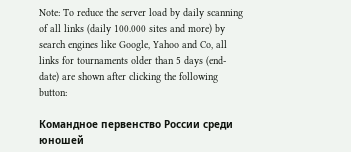Note: To reduce the server load by daily scanning of all links (daily 100.000 sites and more) by search engines like Google, Yahoo and Co, all links for tournaments older than 5 days (end-date) are shown after clicking the following button:

Командное первенство России среди юношей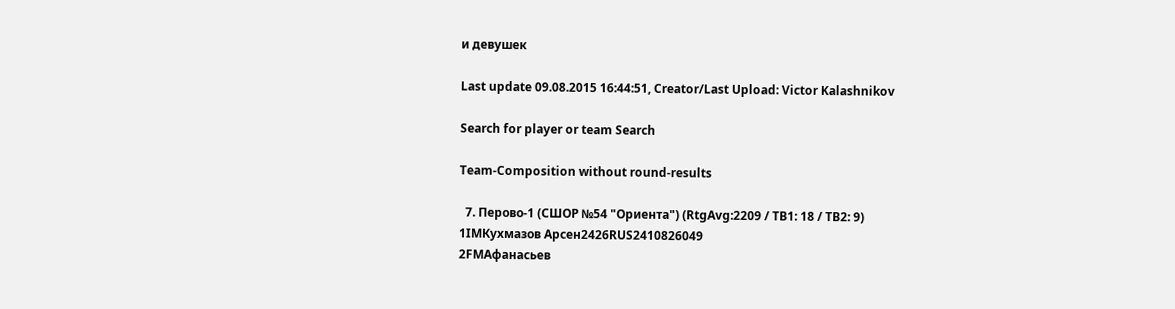и девушек

Last update 09.08.2015 16:44:51, Creator/Last Upload: Victor Kalashnikov

Search for player or team Search

Team-Composition without round-results

  7. Перово-1 (СШОР №54 "Ориента") (RtgAvg:2209 / TB1: 18 / TB2: 9)
1IMКухмазов Арсен2426RUS2410826049
2FMАфанасьев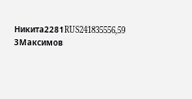Никита2281RUS241835556,59
3Максимов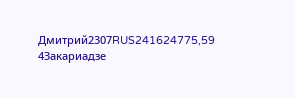Дмитрий2307RUS241624775,59
4Закариадзе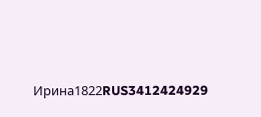Ирина1822RUS3412424929